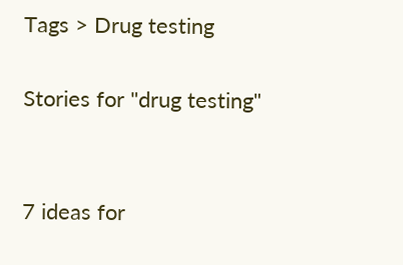Tags > Drug testing

Stories for "drug testing"


7 ideas for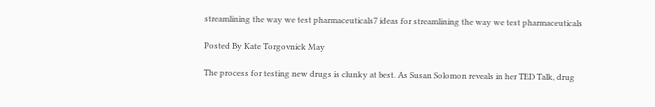streamlining the way we test pharmaceuticals7 ideas for streamlining the way we test pharmaceuticals

Posted By Kate Torgovnick May

The process for testing new drugs is clunky at best. As Susan Solomon reveals in her TED Talk, drug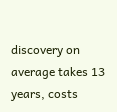discovery on average takes 13 years, costs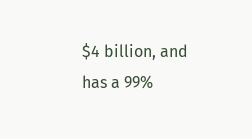$4 billion, and has a 99%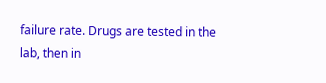failure rate. Drugs are tested in the lab, then in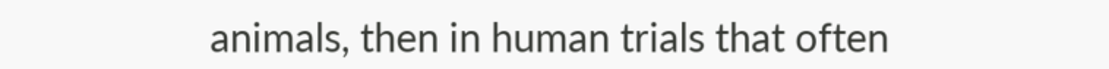animals, then in human trials that often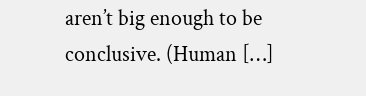aren’t big enough to be conclusive. (Human […]